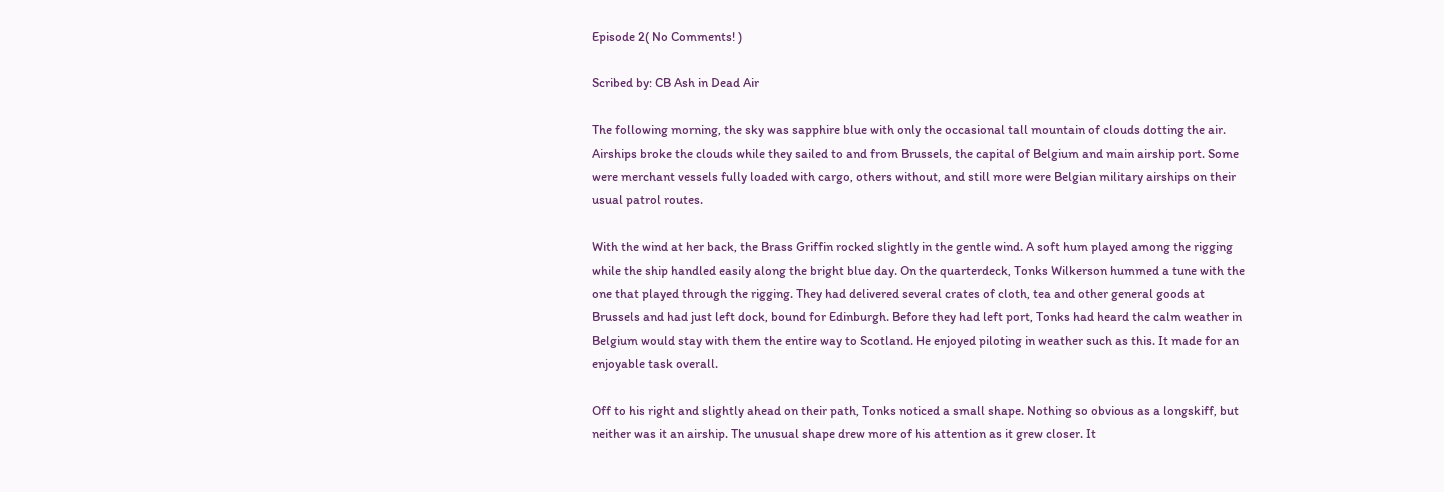Episode 2( No Comments! )

Scribed by: CB Ash in Dead Air

The following morning, the sky was sapphire blue with only the occasional tall mountain of clouds dotting the air. Airships broke the clouds while they sailed to and from Brussels, the capital of Belgium and main airship port. Some were merchant vessels fully loaded with cargo, others without, and still more were Belgian military airships on their usual patrol routes.

With the wind at her back, the Brass Griffin rocked slightly in the gentle wind. A soft hum played among the rigging while the ship handled easily along the bright blue day. On the quarterdeck, Tonks Wilkerson hummed a tune with the one that played through the rigging. They had delivered several crates of cloth, tea and other general goods at Brussels and had just left dock, bound for Edinburgh. Before they had left port, Tonks had heard the calm weather in Belgium would stay with them the entire way to Scotland. He enjoyed piloting in weather such as this. It made for an enjoyable task overall.

Off to his right and slightly ahead on their path, Tonks noticed a small shape. Nothing so obvious as a longskiff, but neither was it an airship. The unusual shape drew more of his attention as it grew closer. It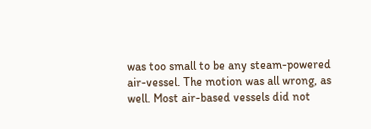was too small to be any steam-powered air-vessel. The motion was all wrong, as well. Most air-based vessels did not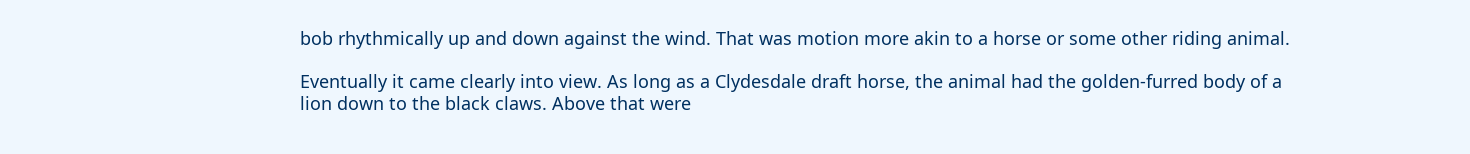bob rhythmically up and down against the wind. That was motion more akin to a horse or some other riding animal.

Eventually it came clearly into view. As long as a Clydesdale draft horse, the animal had the golden-furred body of a lion down to the black claws. Above that were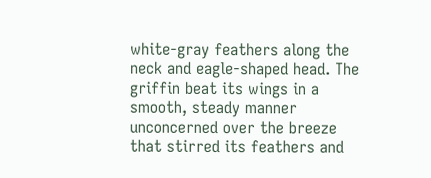white-gray feathers along the neck and eagle-shaped head. The griffin beat its wings in a smooth, steady manner unconcerned over the breeze that stirred its feathers and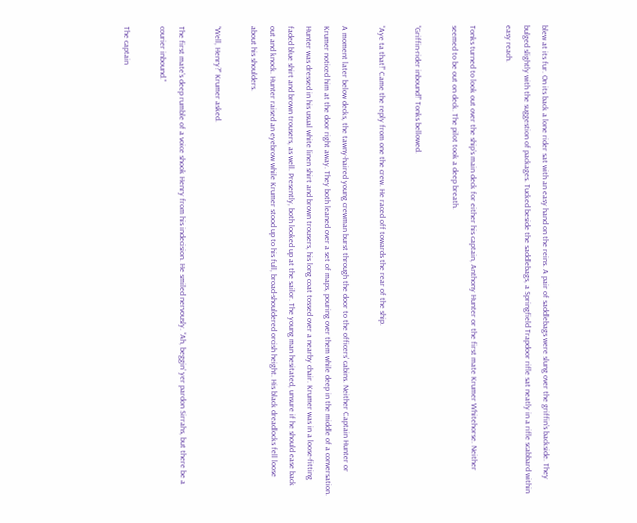blew at its fur. On its back a lone rider sat with an easy hand on the reins. A pair of saddlebags were slung over the griffin’s backside. They bulged slightly with the suggestion of packages. Tucked beside the saddlebags, a Springfield Trapdoor rifle sat neatly in a rifle scabbard within easy reach.

Tonks turned to look out over the ship’s main deck for either his captain, Anthony Hunter or the first mate Krumer Whitehorse. Neither seemed to be out on deck. The pilot took a deep breath.

“Griffin-rider inbound!” Tonks bellowed.

“Aye ta that!” Came the reply from one the crew. He raced off towards the rear of the ship.

A moment later below decks, the tawny-haired young crewman burst through the door to the officers’ cabins. Neither Captain Hunter or Krumer noticed him at the door right away. They both leaned over a set of maps, pouring over them while deep in the middle of a conversation. Hunter was dressed in his usual white linen shirt and brown trousers, his long coat tossed over a nearby chair. Krumer was in a loose-fitting faded blue shirt and brown trousers, as well. Presently, both looked up at the sailor. The young man hesitated, unsure if he should ease back out and knock. Hunter raised an eyebrow while Krumer stood up to his full, broad-shouldered orcish height. His black dreadlocks fell loose about his shoulders.

“Well, Henry?” Krumer asked.

The first mate’s deep rumble of a voice shook Henry from his indecision. He smiled nervously. “Ah, beggin’ yer pardon Sirrahs, but there be a courier inbound.”

The captain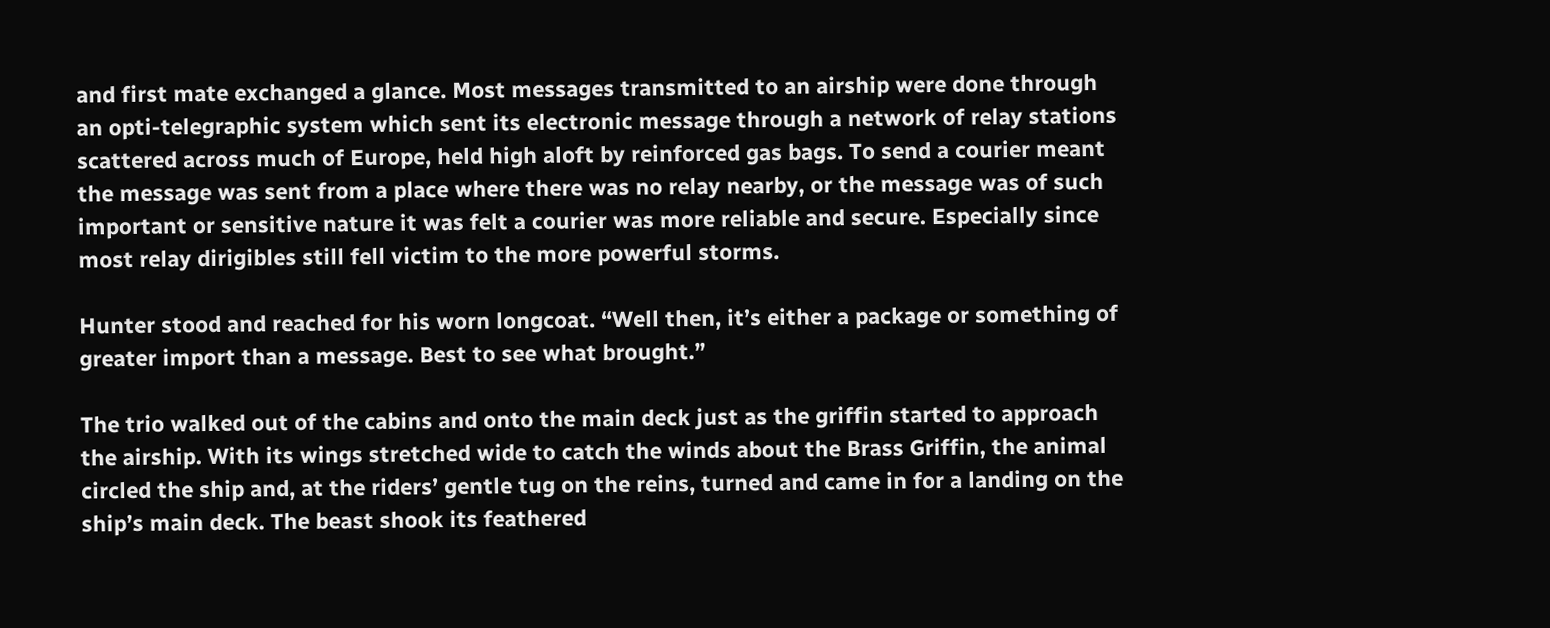and first mate exchanged a glance. Most messages transmitted to an airship were done through an opti-telegraphic system which sent its electronic message through a network of relay stations scattered across much of Europe, held high aloft by reinforced gas bags. To send a courier meant the message was sent from a place where there was no relay nearby, or the message was of such important or sensitive nature it was felt a courier was more reliable and secure. Especially since most relay dirigibles still fell victim to the more powerful storms.

Hunter stood and reached for his worn longcoat. “Well then, it’s either a package or something of greater import than a message. Best to see what brought.”

The trio walked out of the cabins and onto the main deck just as the griffin started to approach the airship. With its wings stretched wide to catch the winds about the Brass Griffin, the animal circled the ship and, at the riders’ gentle tug on the reins, turned and came in for a landing on the ship’s main deck. The beast shook its feathered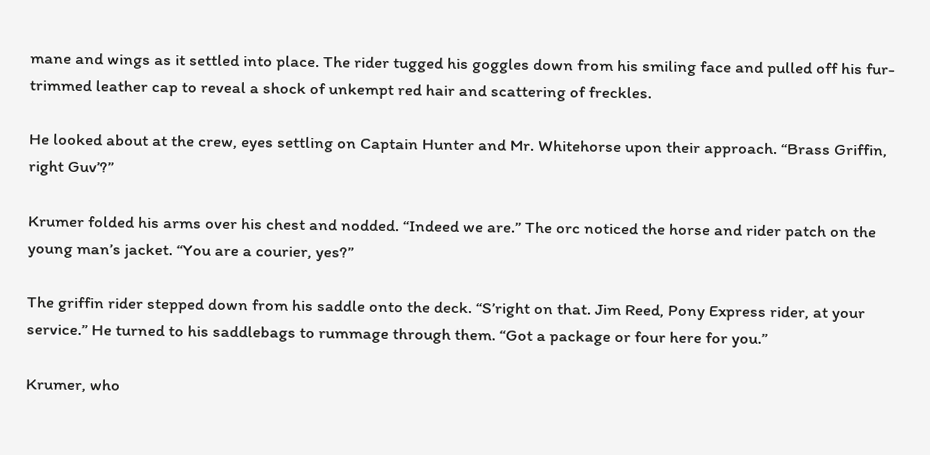mane and wings as it settled into place. The rider tugged his goggles down from his smiling face and pulled off his fur-trimmed leather cap to reveal a shock of unkempt red hair and scattering of freckles.

He looked about at the crew, eyes settling on Captain Hunter and Mr. Whitehorse upon their approach. “Brass Griffin, right Guv’?”

Krumer folded his arms over his chest and nodded. “Indeed we are.” The orc noticed the horse and rider patch on the young man’s jacket. “You are a courier, yes?”

The griffin rider stepped down from his saddle onto the deck. “S’right on that. Jim Reed, Pony Express rider, at your service.” He turned to his saddlebags to rummage through them. “Got a package or four here for you.”

Krumer, who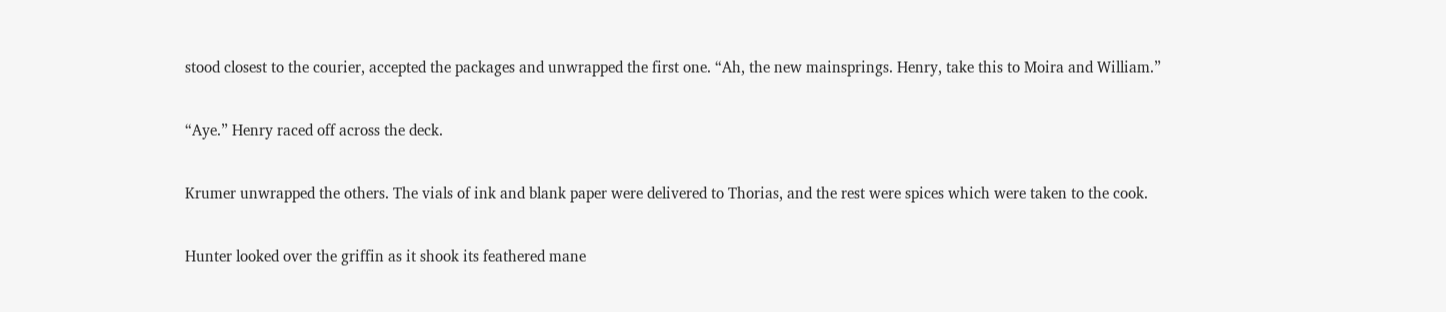stood closest to the courier, accepted the packages and unwrapped the first one. “Ah, the new mainsprings. Henry, take this to Moira and William.”

“Aye.” Henry raced off across the deck.

Krumer unwrapped the others. The vials of ink and blank paper were delivered to Thorias, and the rest were spices which were taken to the cook.

Hunter looked over the griffin as it shook its feathered mane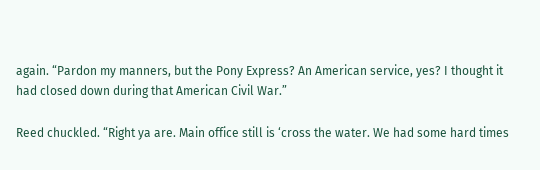again. “Pardon my manners, but the Pony Express? An American service, yes? I thought it had closed down during that American Civil War.”

Reed chuckled. “Right ya are. Main office still is ‘cross the water. We had some hard times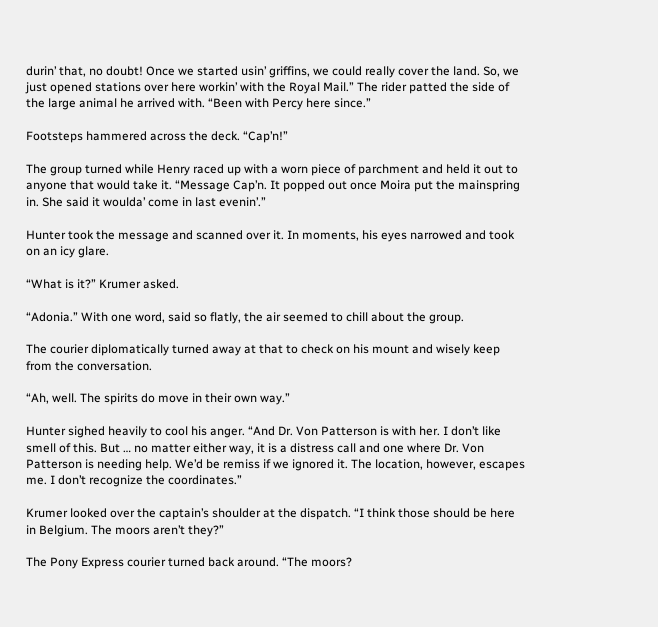durin’ that, no doubt! Once we started usin’ griffins, we could really cover the land. So, we just opened stations over here workin’ with the Royal Mail.” The rider patted the side of the large animal he arrived with. “Been with Percy here since.”

Footsteps hammered across the deck. “Cap’n!”

The group turned while Henry raced up with a worn piece of parchment and held it out to anyone that would take it. “Message Cap’n. It popped out once Moira put the mainspring in. She said it woulda’ come in last evenin’.”

Hunter took the message and scanned over it. In moments, his eyes narrowed and took on an icy glare.

“What is it?” Krumer asked.

“Adonia.” With one word, said so flatly, the air seemed to chill about the group.

The courier diplomatically turned away at that to check on his mount and wisely keep from the conversation.

“Ah, well. The spirits do move in their own way.”

Hunter sighed heavily to cool his anger. “And Dr. Von Patterson is with her. I don’t like smell of this. But … no matter either way, it is a distress call and one where Dr. Von Patterson is needing help. We’d be remiss if we ignored it. The location, however, escapes me. I don’t recognize the coordinates.”

Krumer looked over the captain’s shoulder at the dispatch. “I think those should be here in Belgium. The moors aren’t they?”

The Pony Express courier turned back around. “The moors?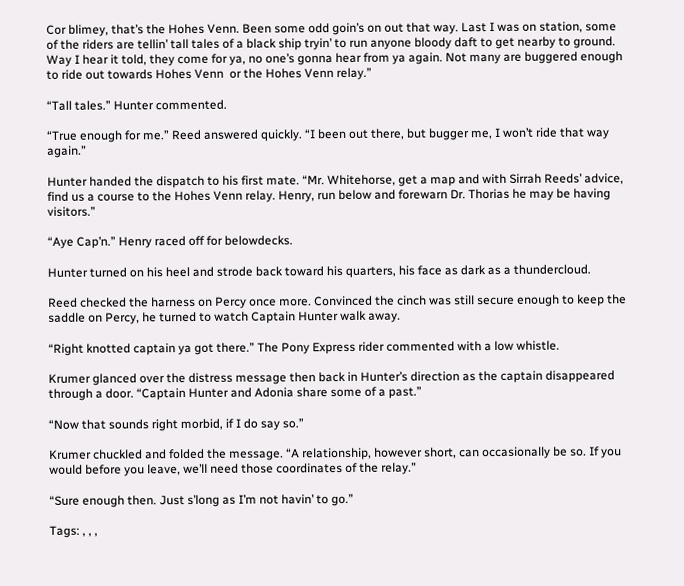Cor blimey, that’s the Hohes Venn. Been some odd goin’s on out that way. Last I was on station, some of the riders are tellin’ tall tales of a black ship tryin’ to run anyone bloody daft to get nearby to ground. Way I hear it told, they come for ya, no one’s gonna hear from ya again. Not many are buggered enough to ride out towards Hohes Venn  or the Hohes Venn relay.”

“Tall tales.” Hunter commented.

“True enough for me.” Reed answered quickly. “I been out there, but bugger me, I won’t ride that way again.”

Hunter handed the dispatch to his first mate. “Mr. Whitehorse, get a map and with Sirrah Reeds’ advice, find us a course to the Hohes Venn relay. Henry, run below and forewarn Dr. Thorias he may be having visitors.”

“Aye Cap’n.” Henry raced off for belowdecks.

Hunter turned on his heel and strode back toward his quarters, his face as dark as a thundercloud.

Reed checked the harness on Percy once more. Convinced the cinch was still secure enough to keep the saddle on Percy, he turned to watch Captain Hunter walk away.

“Right knotted captain ya got there.” The Pony Express rider commented with a low whistle.

Krumer glanced over the distress message then back in Hunter’s direction as the captain disappeared through a door. “Captain Hunter and Adonia share some of a past.”

“Now that sounds right morbid, if I do say so.”

Krumer chuckled and folded the message. “A relationship, however short, can occasionally be so. If you would before you leave, we’ll need those coordinates of the relay.”

“Sure enough then. Just s’long as I’m not havin’ to go.”

Tags: , , ,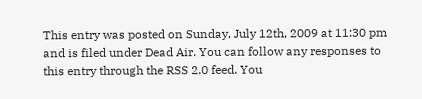This entry was posted on Sunday, July 12th, 2009 at 11:30 pm and is filed under Dead Air. You can follow any responses to this entry through the RSS 2.0 feed. You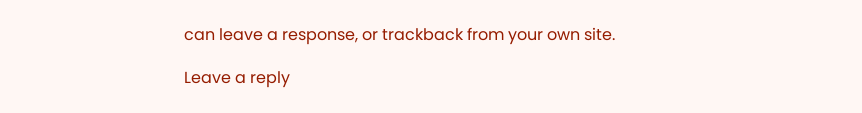can leave a response, or trackback from your own site.

Leave a reply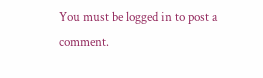You must be logged in to post a comment.